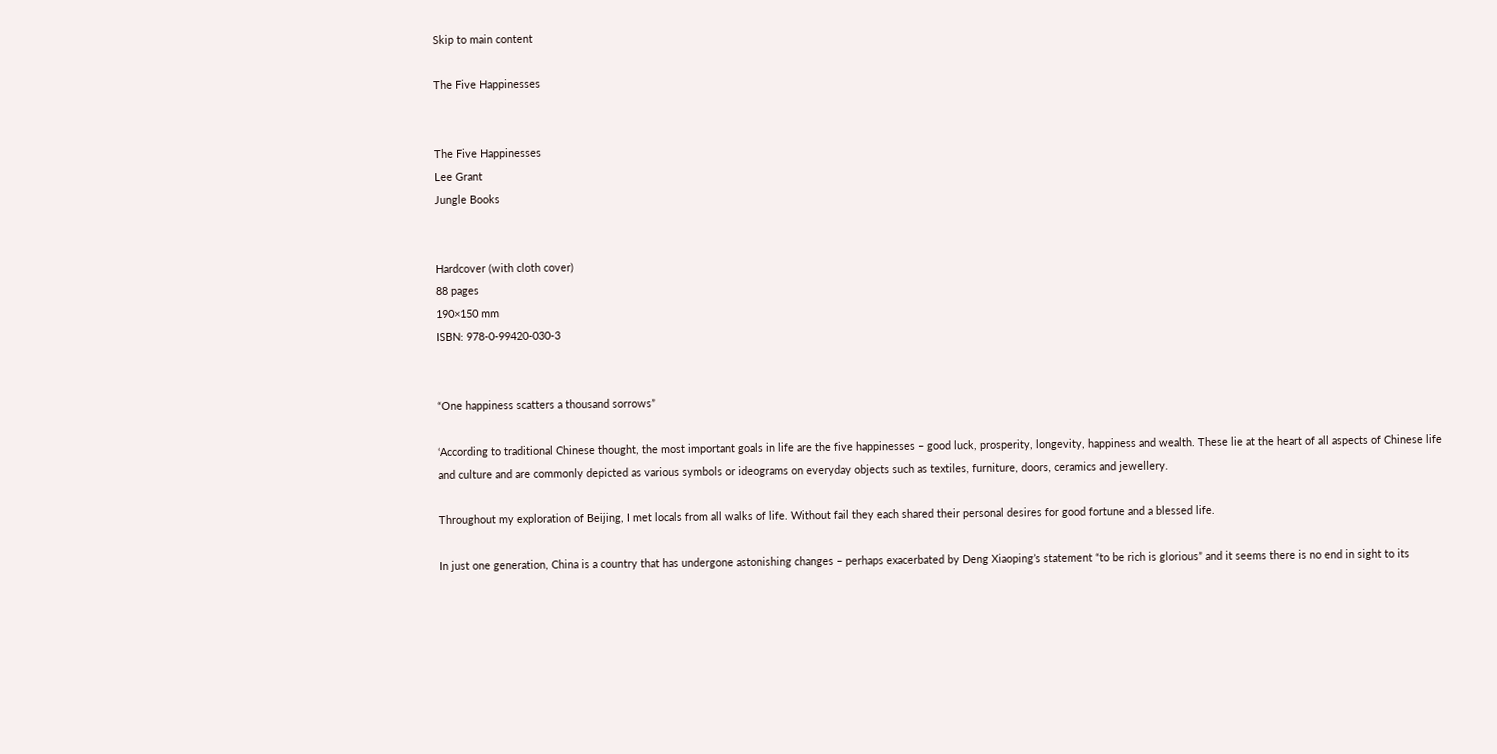Skip to main content

The Five Happinesses


The Five Happinesses
Lee Grant
Jungle Books


Hardcover (with cloth cover)
88 pages
190×150 mm
ISBN: 978-0-99420-030-3


“One happiness scatters a thousand sorrows”

‘According to traditional Chinese thought, the most important goals in life are the five happinesses – good luck, prosperity, longevity, happiness and wealth. These lie at the heart of all aspects of Chinese life and culture and are commonly depicted as various symbols or ideograms on everyday objects such as textiles, furniture, doors, ceramics and jewellery.

Throughout my exploration of Beijing, I met locals from all walks of life. Without fail they each shared their personal desires for good fortune and a blessed life.

In just one generation, China is a country that has undergone astonishing changes – perhaps exacerbated by Deng Xiaoping’s statement “to be rich is glorious” and it seems there is no end in sight to its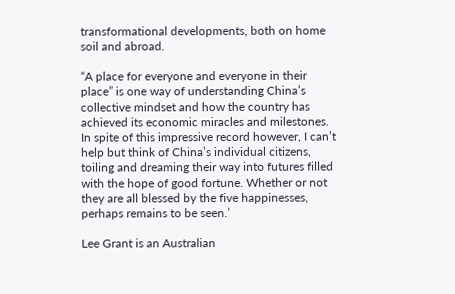transformational developments, both on home soil and abroad.

“A place for everyone and everyone in their place” is one way of understanding China’s collective mindset and how the country has achieved its economic miracles and milestones. In spite of this impressive record however, I can’t help but think of China’s individual citizens, toiling and dreaming their way into futures filled with the hope of good fortune. Whether or not they are all blessed by the five happinesses, perhaps remains to be seen.’

Lee Grant is an Australian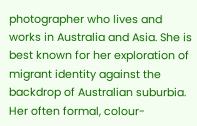photographer who lives and works in Australia and Asia. She is best known for her exploration of migrant identity against the backdrop of Australian suburbia. Her often formal, colour-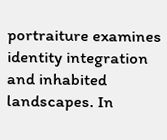portraiture examines identity integration and inhabited landscapes. In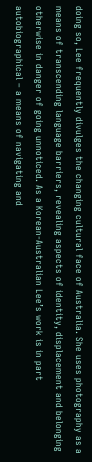doing so, Lee frequently divulges the changing cultural face of Australia. She uses photography as a means of transcending language barriers, revealing aspects of identity, displacement and belonging otherwise in danger of going unnoticed. As a Korean-Australian Lee’s work is in part autobiographical – a means of navigating and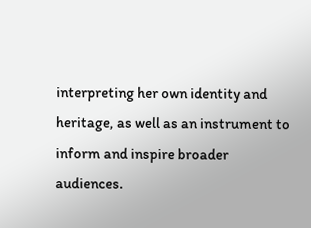interpreting her own identity and heritage, as well as an instrument to inform and inspire broader audiences.